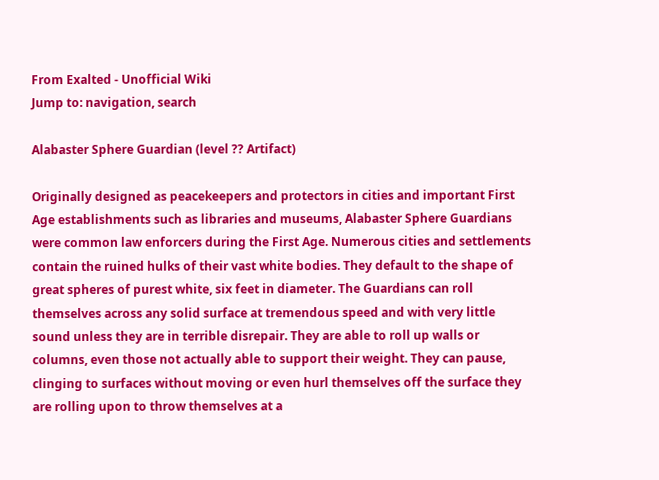From Exalted - Unofficial Wiki
Jump to: navigation, search

Alabaster Sphere Guardian (level ?? Artifact)

Originally designed as peacekeepers and protectors in cities and important First Age establishments such as libraries and museums, Alabaster Sphere Guardians were common law enforcers during the First Age. Numerous cities and settlements contain the ruined hulks of their vast white bodies. They default to the shape of great spheres of purest white, six feet in diameter. The Guardians can roll themselves across any solid surface at tremendous speed and with very little sound unless they are in terrible disrepair. They are able to roll up walls or columns, even those not actually able to support their weight. They can pause, clinging to surfaces without moving or even hurl themselves off the surface they are rolling upon to throw themselves at a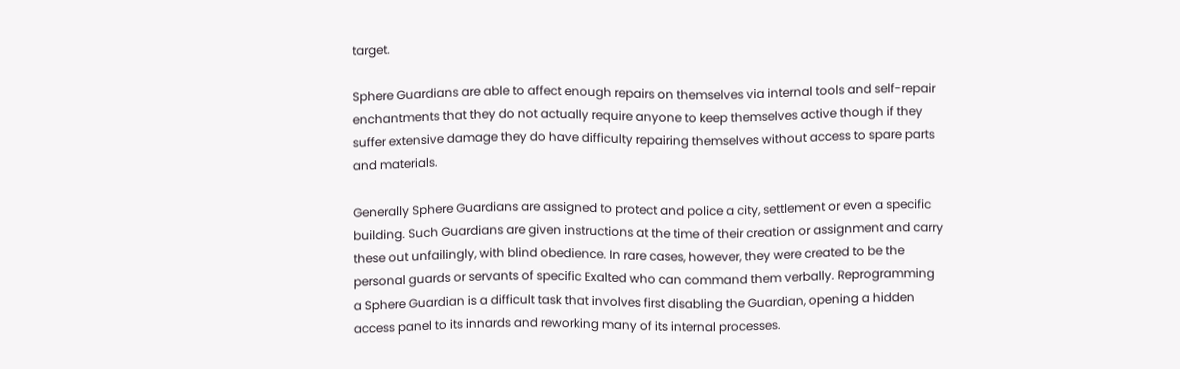target.

Sphere Guardians are able to affect enough repairs on themselves via internal tools and self-repair enchantments that they do not actually require anyone to keep themselves active though if they suffer extensive damage they do have difficulty repairing themselves without access to spare parts and materials.

Generally Sphere Guardians are assigned to protect and police a city, settlement or even a specific building. Such Guardians are given instructions at the time of their creation or assignment and carry these out unfailingly, with blind obedience. In rare cases, however, they were created to be the personal guards or servants of specific Exalted who can command them verbally. Reprogramming a Sphere Guardian is a difficult task that involves first disabling the Guardian, opening a hidden access panel to its innards and reworking many of its internal processes.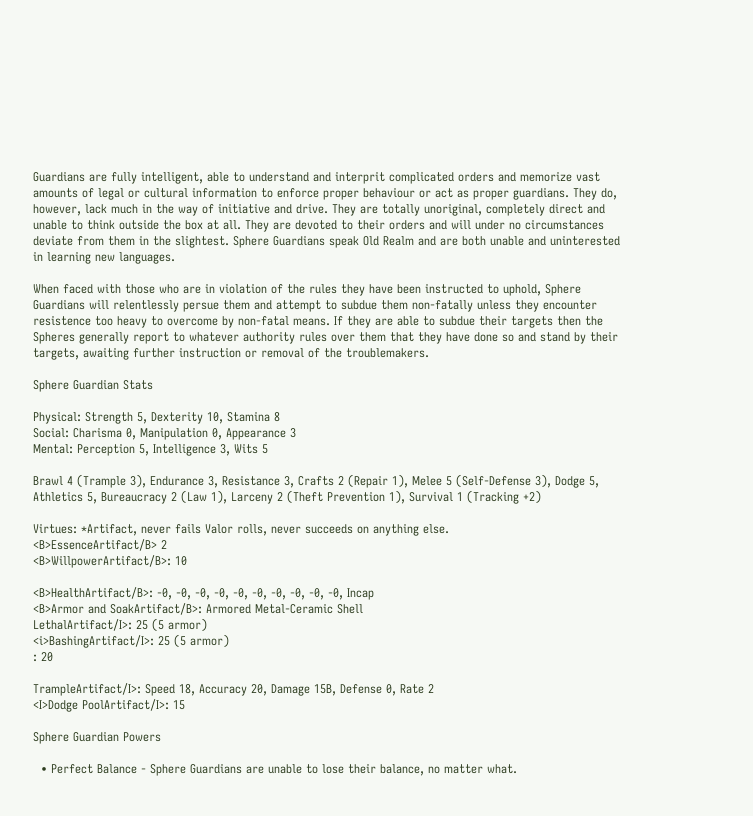Guardians are fully intelligent, able to understand and interprit complicated orders and memorize vast amounts of legal or cultural information to enforce proper behaviour or act as proper guardians. They do, however, lack much in the way of initiative and drive. They are totally unoriginal, completely direct and unable to think outside the box at all. They are devoted to their orders and will under no circumstances deviate from them in the slightest. Sphere Guardians speak Old Realm and are both unable and uninterested in learning new languages.

When faced with those who are in violation of the rules they have been instructed to uphold, Sphere Guardians will relentlessly persue them and attempt to subdue them non-fatally unless they encounter resistence too heavy to overcome by non-fatal means. If they are able to subdue their targets then the Spheres generally report to whatever authority rules over them that they have done so and stand by their targets, awaiting further instruction or removal of the troublemakers.

Sphere Guardian Stats

Physical: Strength 5, Dexterity 10, Stamina 8
Social: Charisma 0, Manipulation 0, Appearance 3
Mental: Perception 5, Intelligence 3, Wits 5

Brawl 4 (Trample 3), Endurance 3, Resistance 3, Crafts 2 (Repair 1), Melee 5 (Self-Defense 3), Dodge 5, Athletics 5, Bureaucracy 2 (Law 1), Larceny 2 (Theft Prevention 1), Survival 1 (Tracking +2)

Virtues: *Artifact, never fails Valor rolls, never succeeds on anything else.
<B>EssenceArtifact/B> 2
<B>WillpowerArtifact/B>: 10

<B>HealthArtifact/B>: -0, -0, -0, -0, -0, -0, -0, -0, -0, -0, Incap
<B>Armor and SoakArtifact/B>: Armored Metal-Ceramic Shell
LethalArtifact/I>: 25 (5 armor)
<i>BashingArtifact/I>: 25 (5 armor)
: 20

TrampleArtifact/I>: Speed 18, Accuracy 20, Damage 15B, Defense 0, Rate 2
<I>Dodge PoolArtifact/I>: 15

Sphere Guardian Powers

  • Perfect Balance - Sphere Guardians are unable to lose their balance, no matter what.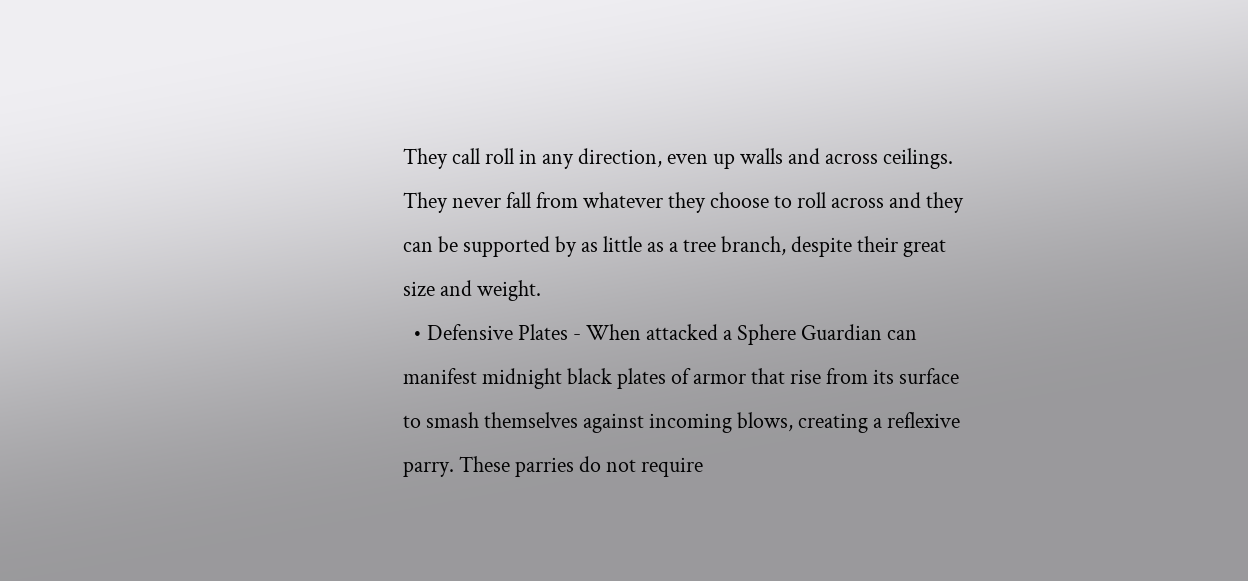They call roll in any direction, even up walls and across ceilings. They never fall from whatever they choose to roll across and they can be supported by as little as a tree branch, despite their great size and weight.
  • Defensive Plates - When attacked a Sphere Guardian can manifest midnight black plates of armor that rise from its surface to smash themselves against incoming blows, creating a reflexive parry. These parries do not require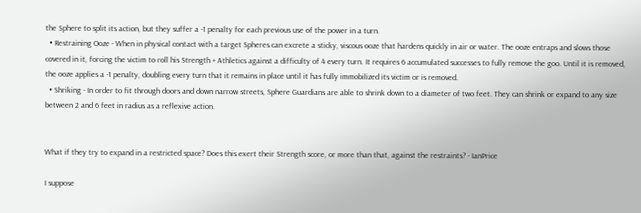the Sphere to split its action, but they suffer a -1 penalty for each previous use of the power in a turn.
  • Restraining Ooze - When in physical contact with a target Spheres can excrete a sticky, viscous ooze that hardens quickly in air or water. The ooze entraps and slows those covered in it, forcing the victim to roll his Strength + Athletics against a difficulty of 4 every turn. It requires 6 accumulated successes to fully remove the goo. Until it is removed, the ooze applies a -1 penalty, doubling every turn that it remains in place until it has fully immobilized its victim or is removed.
  • Shriking - In order to fit through doors and down narrow streets, Sphere Guardians are able to shrink down to a diameter of two feet. They can shrink or expand to any size between 2 and 6 feet in radius as a reflexive action.


What if they try to expand in a restricted space? Does this exert their Strength score, or more than that, against the restraints? - IanPrice

I suppose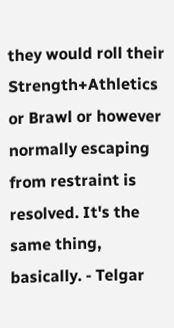they would roll their Strength+Athletics or Brawl or however normally escaping from restraint is resolved. It's the same thing, basically. - Telgar